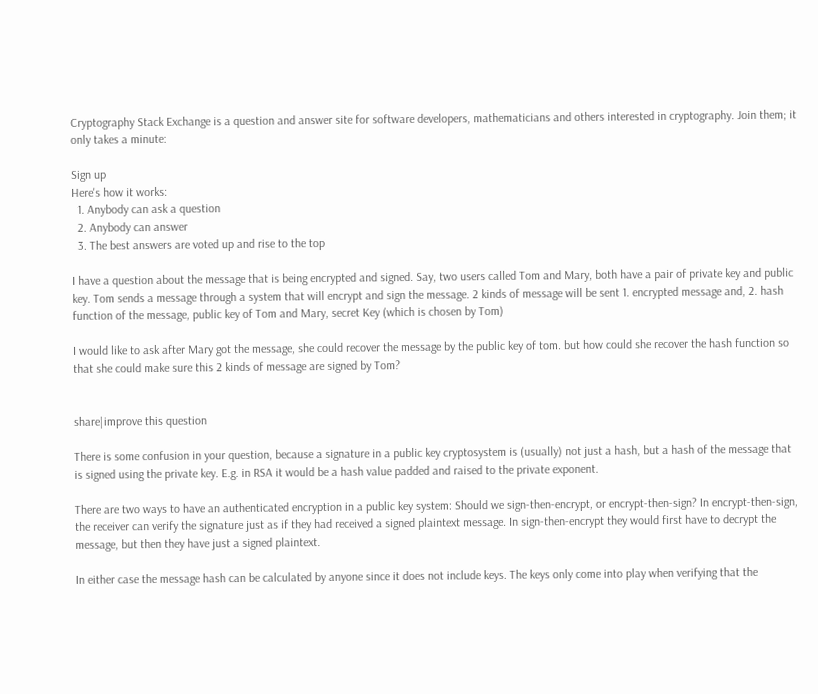Cryptography Stack Exchange is a question and answer site for software developers, mathematicians and others interested in cryptography. Join them; it only takes a minute:

Sign up
Here's how it works:
  1. Anybody can ask a question
  2. Anybody can answer
  3. The best answers are voted up and rise to the top

I have a question about the message that is being encrypted and signed. Say, two users called Tom and Mary, both have a pair of private key and public key. Tom sends a message through a system that will encrypt and sign the message. 2 kinds of message will be sent 1. encrypted message and, 2. hash function of the message, public key of Tom and Mary, secret Key (which is chosen by Tom)

I would like to ask after Mary got the message, she could recover the message by the public key of tom. but how could she recover the hash function so that she could make sure this 2 kinds of message are signed by Tom?


share|improve this question

There is some confusion in your question, because a signature in a public key cryptosystem is (usually) not just a hash, but a hash of the message that is signed using the private key. E.g. in RSA it would be a hash value padded and raised to the private exponent.

There are two ways to have an authenticated encryption in a public key system: Should we sign-then-encrypt, or encrypt-then-sign? In encrypt-then-sign, the receiver can verify the signature just as if they had received a signed plaintext message. In sign-then-encrypt they would first have to decrypt the message, but then they have just a signed plaintext.

In either case the message hash can be calculated by anyone since it does not include keys. The keys only come into play when verifying that the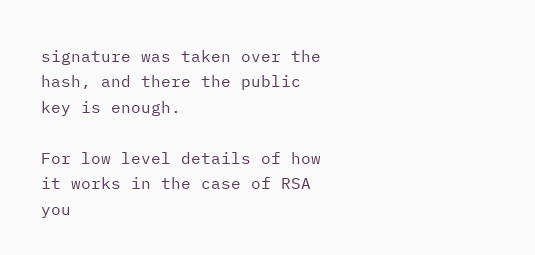signature was taken over the hash, and there the public key is enough.

For low level details of how it works in the case of RSA you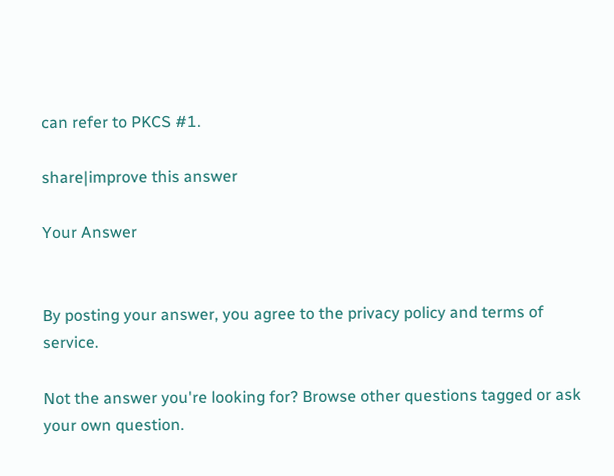can refer to PKCS #1.

share|improve this answer

Your Answer


By posting your answer, you agree to the privacy policy and terms of service.

Not the answer you're looking for? Browse other questions tagged or ask your own question.